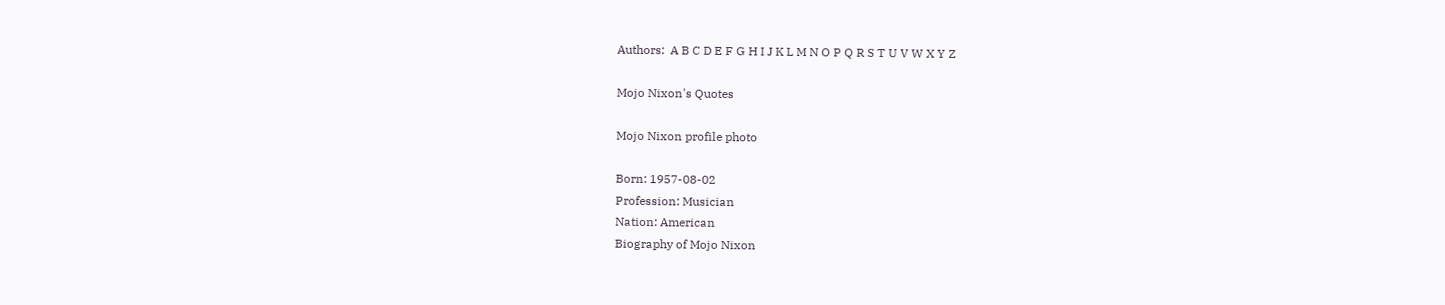Authors:  A B C D E F G H I J K L M N O P Q R S T U V W X Y Z

Mojo Nixon's Quotes

Mojo Nixon profile photo

Born: 1957-08-02
Profession: Musician
Nation: American
Biography of Mojo Nixon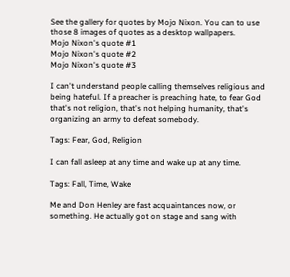See the gallery for quotes by Mojo Nixon. You can to use those 8 images of quotes as a desktop wallpapers.
Mojo Nixon's quote #1
Mojo Nixon's quote #2
Mojo Nixon's quote #3

I can't understand people calling themselves religious and being hateful. If a preacher is preaching hate, to fear God that's not religion, that's not helping humanity, that's organizing an army to defeat somebody.

Tags: Fear, God, Religion

I can fall asleep at any time and wake up at any time.

Tags: Fall, Time, Wake

Me and Don Henley are fast acquaintances now, or something. He actually got on stage and sang with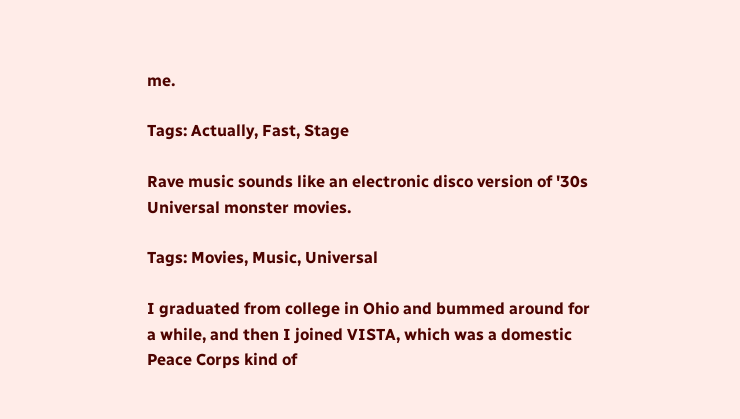me.

Tags: Actually, Fast, Stage

Rave music sounds like an electronic disco version of '30s Universal monster movies.

Tags: Movies, Music, Universal

I graduated from college in Ohio and bummed around for a while, and then I joined VISTA, which was a domestic Peace Corps kind of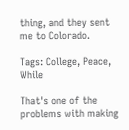thing, and they sent me to Colorado.

Tags: College, Peace, While

That's one of the problems with making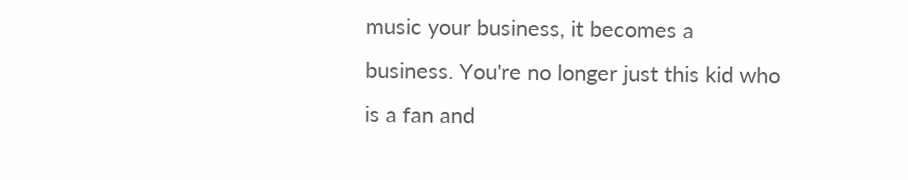music your business, it becomes a business. You're no longer just this kid who is a fan and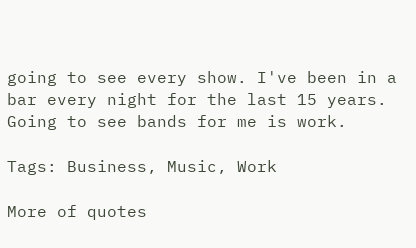going to see every show. I've been in a bar every night for the last 15 years. Going to see bands for me is work.

Tags: Business, Music, Work

More of quotes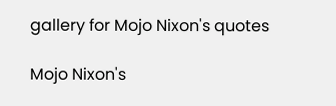gallery for Mojo Nixon's quotes

Mojo Nixon's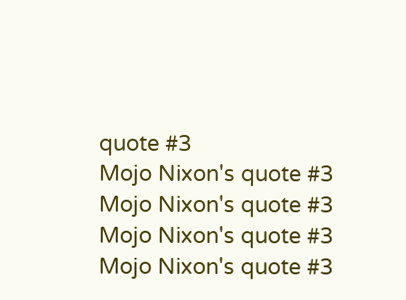quote #3
Mojo Nixon's quote #3
Mojo Nixon's quote #3
Mojo Nixon's quote #3
Mojo Nixon's quote #3